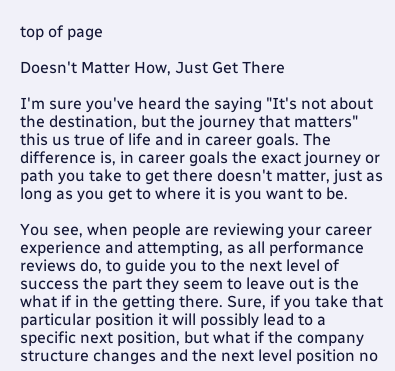top of page

Doesn't Matter How, Just Get There

I'm sure you've heard the saying "It's not about the destination, but the journey that matters" this us true of life and in career goals. The difference is, in career goals the exact journey or path you take to get there doesn't matter, just as long as you get to where it is you want to be.

You see, when people are reviewing your career experience and attempting, as all performance reviews do, to guide you to the next level of success the part they seem to leave out is the what if in the getting there. Sure, if you take that particular position it will possibly lead to a specific next position, but what if the company structure changes and the next level position no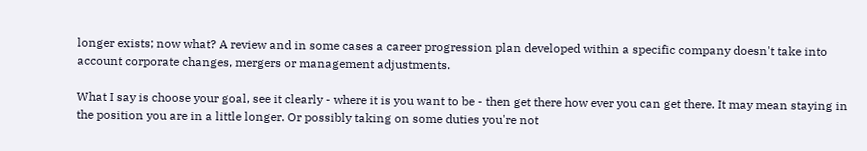longer exists; now what? A review and in some cases a career progression plan developed within a specific company doesn't take into account corporate changes, mergers or management adjustments.

What I say is choose your goal, see it clearly - where it is you want to be - then get there how ever you can get there. It may mean staying in the position you are in a little longer. Or possibly taking on some duties you're not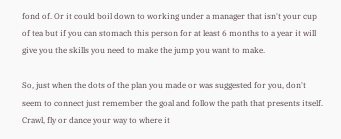fond of. Or it could boil down to working under a manager that isn't your cup of tea but if you can stomach this person for at least 6 months to a year it will give you the skills you need to make the jump you want to make.

So, just when the dots of the plan you made or was suggested for you, don't seem to connect just remember the goal and follow the path that presents itself. Crawl, fly or dance your way to where it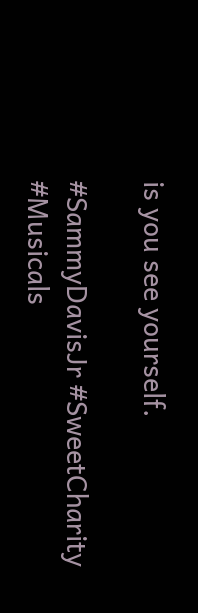is you see yourself.

#SammyDavisJr #SweetCharity #Musicals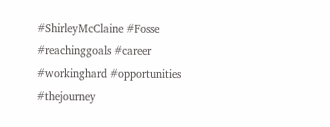#ShirleyMcClaine #Fosse #reachinggoals #career #workinghard #opportunities #thejourney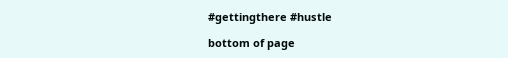#gettingthere #hustle

bottom of page